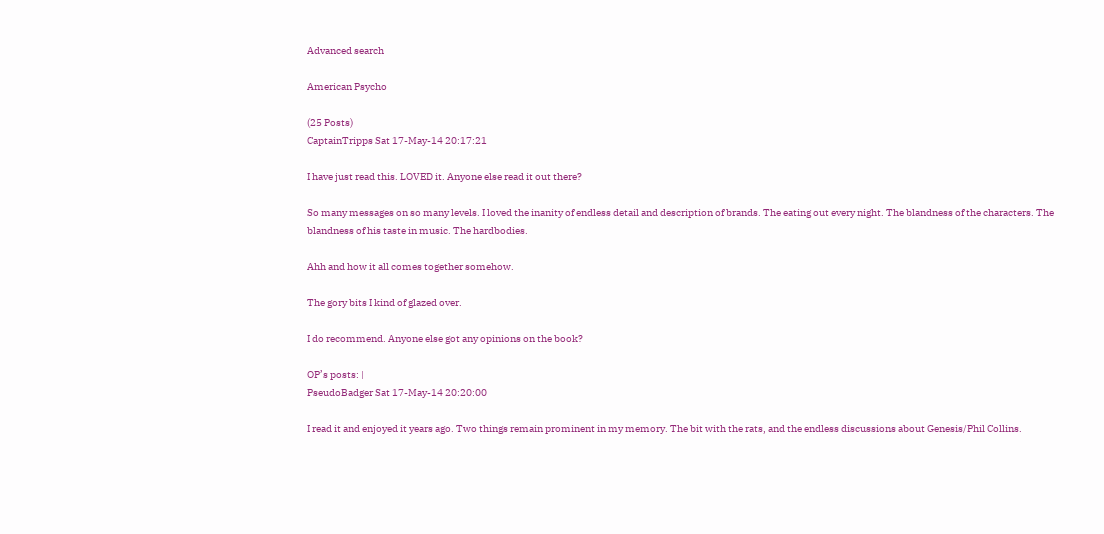Advanced search

American Psycho

(25 Posts)
CaptainTripps Sat 17-May-14 20:17:21

I have just read this. LOVED it. Anyone else read it out there?

So many messages on so many levels. I loved the inanity of endless detail and description of brands. The eating out every night. The blandness of the characters. The blandness of his taste in music. The hardbodies.

Ahh and how it all comes together somehow.

The gory bits I kind of glazed over.

I do recommend. Anyone else got any opinions on the book?

OP’s posts: |
PseudoBadger Sat 17-May-14 20:20:00

I read it and enjoyed it years ago. Two things remain prominent in my memory. The bit with the rats, and the endless discussions about Genesis/Phil Collins.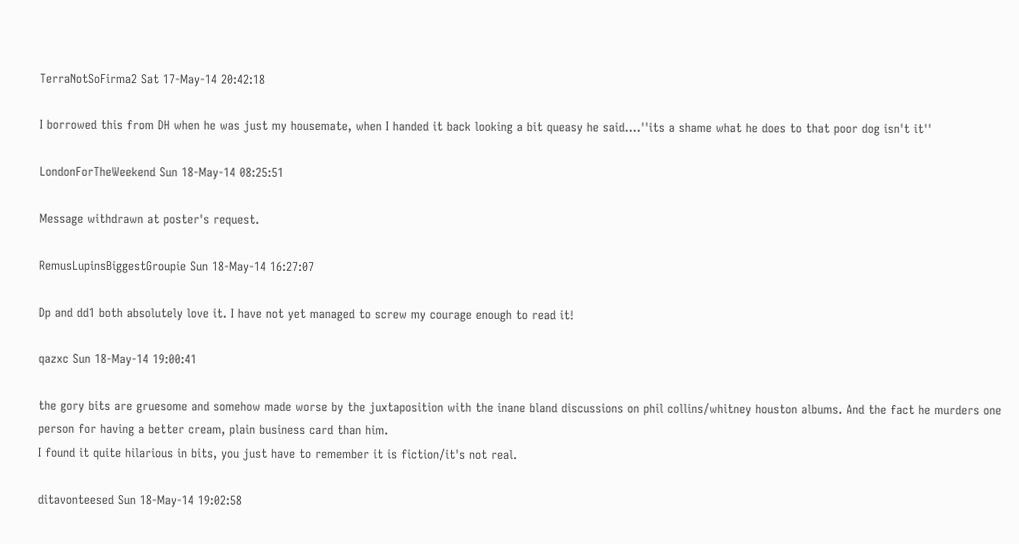TerraNotSoFirma2 Sat 17-May-14 20:42:18

I borrowed this from DH when he was just my housemate, when I handed it back looking a bit queasy he said....''its a shame what he does to that poor dog isn't it''

LondonForTheWeekend Sun 18-May-14 08:25:51

Message withdrawn at poster's request.

RemusLupinsBiggestGroupie Sun 18-May-14 16:27:07

Dp and dd1 both absolutely love it. I have not yet managed to screw my courage enough to read it!

qazxc Sun 18-May-14 19:00:41

the gory bits are gruesome and somehow made worse by the juxtaposition with the inane bland discussions on phil collins/whitney houston albums. And the fact he murders one person for having a better cream, plain business card than him.
I found it quite hilarious in bits, you just have to remember it is fiction/it's not real.

ditavonteesed Sun 18-May-14 19:02:58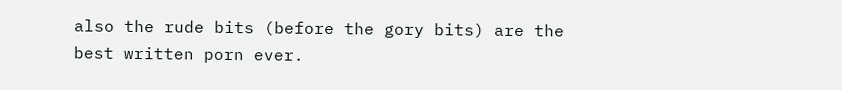also the rude bits (before the gory bits) are the best written porn ever.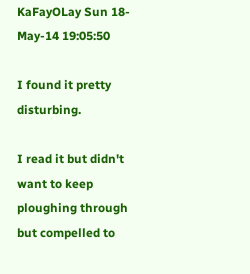KaFayOLay Sun 18-May-14 19:05:50

I found it pretty disturbing.

I read it but didn't want to keep ploughing through but compelled to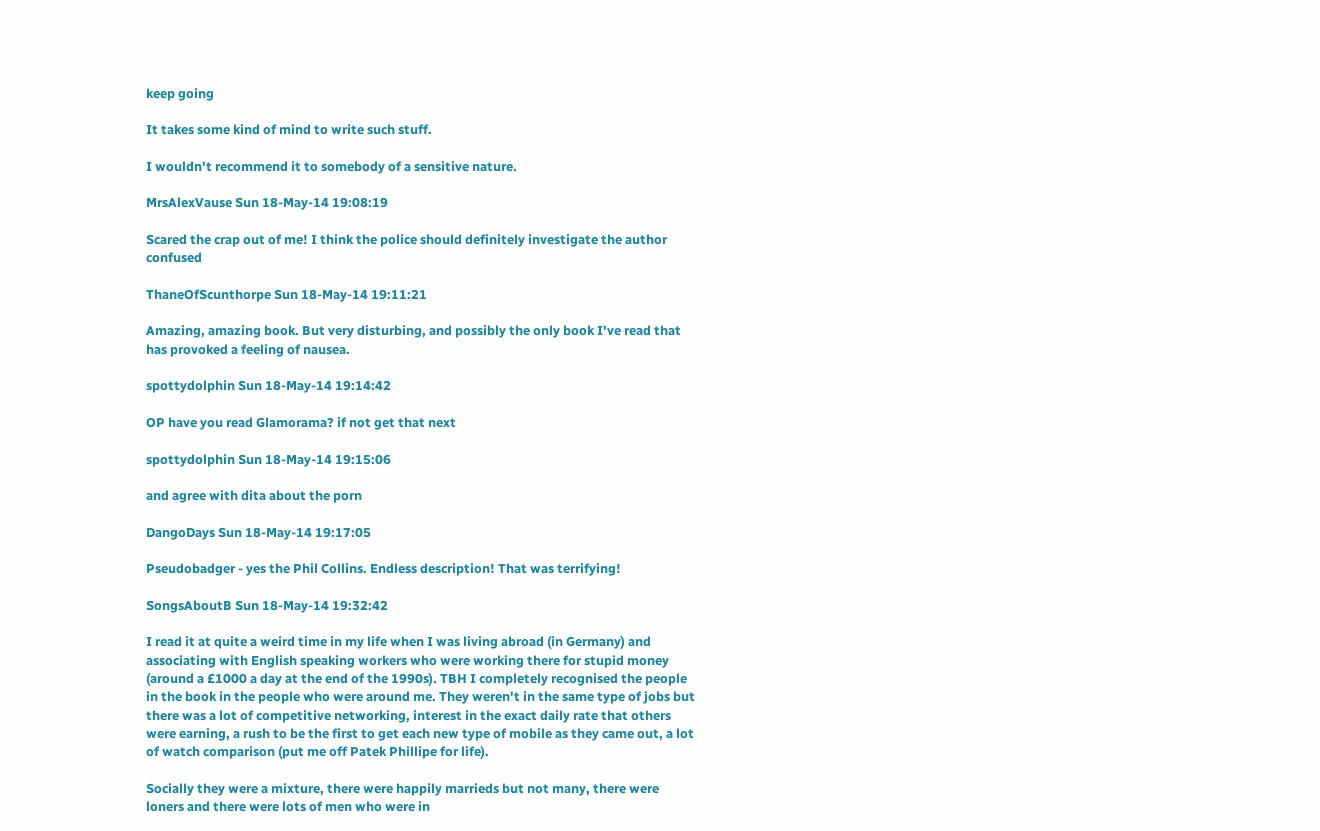keep going

It takes some kind of mind to write such stuff.

I wouldn't recommend it to somebody of a sensitive nature.

MrsAlexVause Sun 18-May-14 19:08:19

Scared the crap out of me! I think the police should definitely investigate the author confused

ThaneOfScunthorpe Sun 18-May-14 19:11:21

Amazing, amazing book. But very disturbing, and possibly the only book I've read that has provoked a feeling of nausea.

spottydolphin Sun 18-May-14 19:14:42

OP have you read Glamorama? if not get that next

spottydolphin Sun 18-May-14 19:15:06

and agree with dita about the porn

DangoDays Sun 18-May-14 19:17:05

Pseudobadger - yes the Phil Collins. Endless description! That was terrifying!

SongsAboutB Sun 18-May-14 19:32:42

I read it at quite a weird time in my life when I was living abroad (in Germany) and associating with English speaking workers who were working there for stupid money (around a £1000 a day at the end of the 1990s). TBH I completely recognised the people in the book in the people who were around me. They weren't in the same type of jobs but there was a lot of competitive networking, interest in the exact daily rate that others were earning, a rush to be the first to get each new type of mobile as they came out, a lot of watch comparison (put me off Patek Phillipe for life).

Socially they were a mixture, there were happily marrieds but not many, there were loners and there were lots of men who were in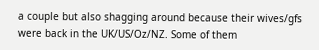a couple but also shagging around because their wives/gfs were back in the UK/US/Oz/NZ. Some of them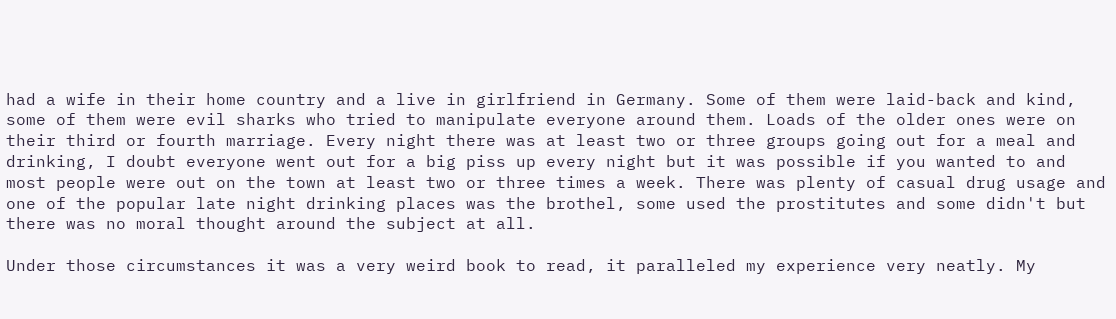had a wife in their home country and a live in girlfriend in Germany. Some of them were laid-back and kind, some of them were evil sharks who tried to manipulate everyone around them. Loads of the older ones were on their third or fourth marriage. Every night there was at least two or three groups going out for a meal and drinking, I doubt everyone went out for a big piss up every night but it was possible if you wanted to and most people were out on the town at least two or three times a week. There was plenty of casual drug usage and one of the popular late night drinking places was the brothel, some used the prostitutes and some didn't but there was no moral thought around the subject at all.

Under those circumstances it was a very weird book to read, it paralleled my experience very neatly. My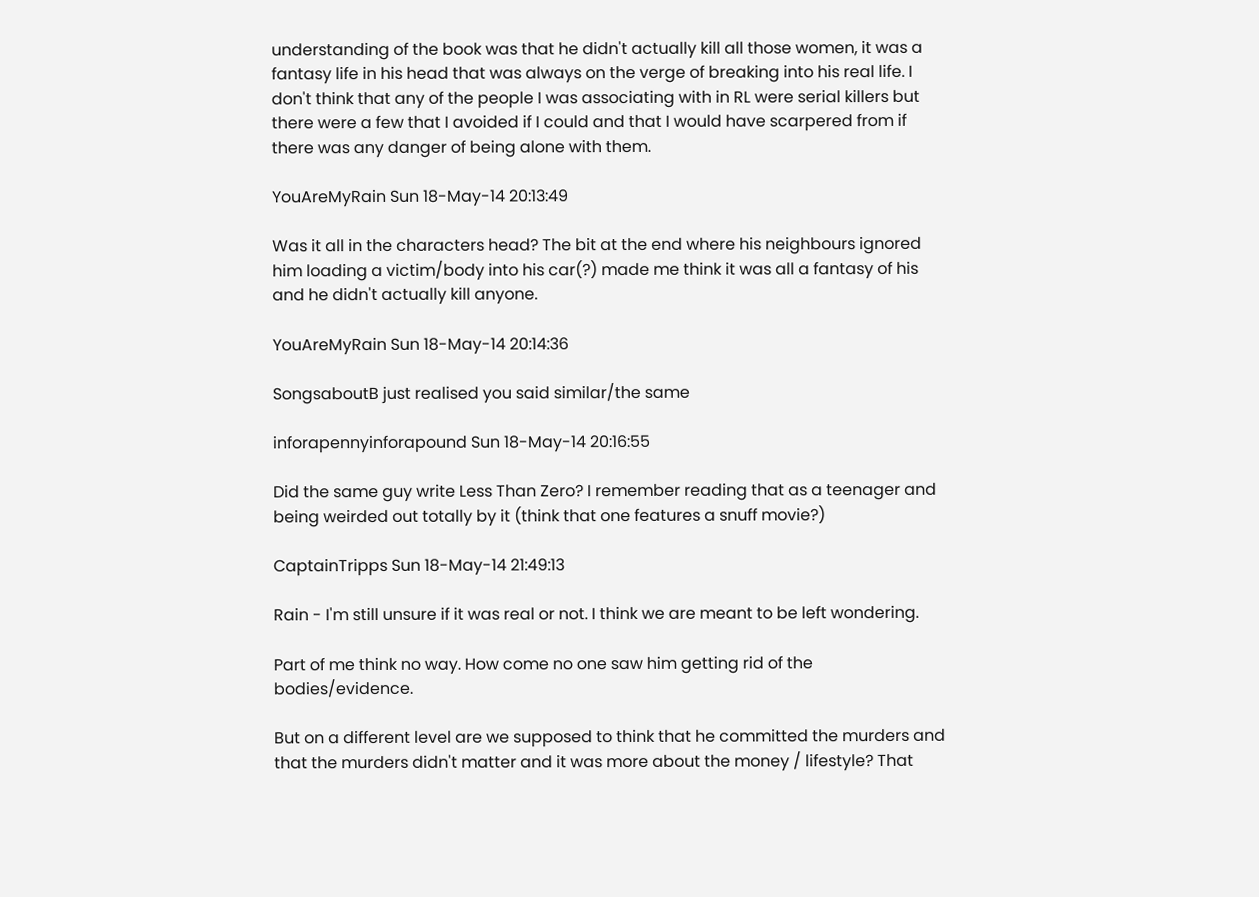understanding of the book was that he didn't actually kill all those women, it was a fantasy life in his head that was always on the verge of breaking into his real life. I don't think that any of the people I was associating with in RL were serial killers but there were a few that I avoided if I could and that I would have scarpered from if there was any danger of being alone with them.

YouAreMyRain Sun 18-May-14 20:13:49

Was it all in the characters head? The bit at the end where his neighbours ignored him loading a victim/body into his car(?) made me think it was all a fantasy of his and he didn't actually kill anyone.

YouAreMyRain Sun 18-May-14 20:14:36

SongsaboutB just realised you said similar/the same

inforapennyinforapound Sun 18-May-14 20:16:55

Did the same guy write Less Than Zero? I remember reading that as a teenager and being weirded out totally by it (think that one features a snuff movie?)

CaptainTripps Sun 18-May-14 21:49:13

Rain - I'm still unsure if it was real or not. I think we are meant to be left wondering.

Part of me think no way. How come no one saw him getting rid of the bodies/evidence.

But on a different level are we supposed to think that he committed the murders and that the murders didn't matter and it was more about the money / lifestyle? That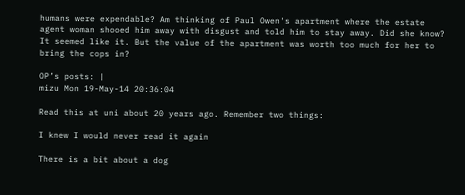humans were expendable? Am thinking of Paul Owen's apartment where the estate agent woman shooed him away with disgust and told him to stay away. Did she know? It seemed like it. But the value of the apartment was worth too much for her to bring the cops in?

OP’s posts: |
mizu Mon 19-May-14 20:36:04

Read this at uni about 20 years ago. Remember two things:

I knew I would never read it again

There is a bit about a dog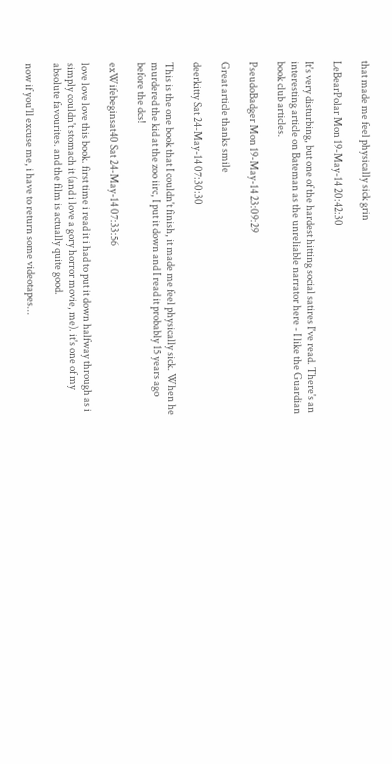that made me feel physically sick grin

LeBearPolar Mon 19-May-14 20:42:30

It's very disturbing, but one of the hardest hitting social satires I've read. There's an interesting article on Bateman as the unreliable narrator here - I like the Guardian book club articles.

PseudoBadger Mon 19-May-14 23:09:29

Great article thanks smile

deerkitty Sat 24-May-14 07:30:30

This is the one book that I couldn't finish, it made me feel physically sick. When he murdered the kid at the zoo iirc, I put it down and I read it probably 15 years ago before the dcs!

exWifebeginsat40 Sat 24-May-14 07:33:56

love love love this book. first time i read it i had to put it down halfway through as i simply couldn't stomach it (and i love a gory horror movie, me). it's one of my absolute favourites. and the film is actually quite good.

now if you'll excuse me, i have to return some videotapes...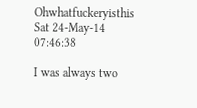Ohwhatfuckeryisthis Sat 24-May-14 07:46:38

I was always two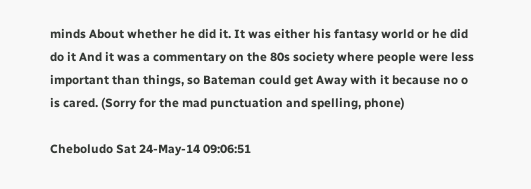minds About whether he did it. It was either his fantasy world or he did do it And it was a commentary on the 80s society where people were less important than things, so Bateman could get Away with it because no o is cared. (Sorry for the mad punctuation and spelling, phone)

Cheboludo Sat 24-May-14 09:06:51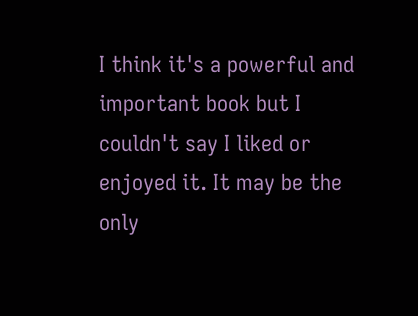I think it's a powerful and important book but I couldn't say I liked or enjoyed it. It may be the only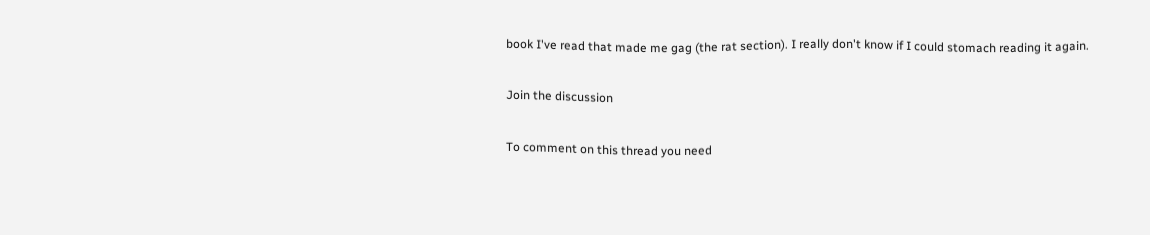book I've read that made me gag (the rat section). I really don't know if I could stomach reading it again.

Join the discussion

To comment on this thread you need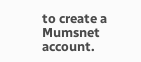to create a Mumsnet account.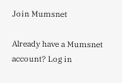Join Mumsnet

Already have a Mumsnet account? Log in